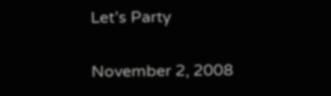Let’s Party

November 2, 2008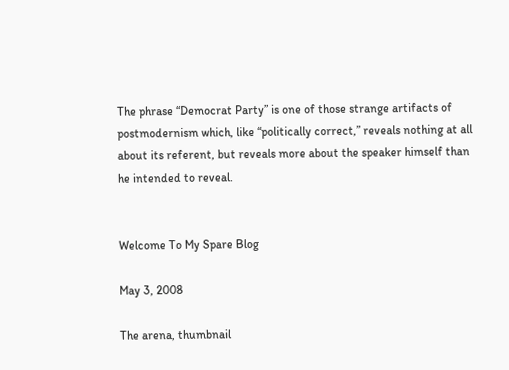The phrase “Democrat Party” is one of those strange artifacts of postmodernism which, like “politically correct,” reveals nothing at all about its referent, but reveals more about the speaker himself than he intended to reveal.


Welcome To My Spare Blog

May 3, 2008

The arena, thumbnail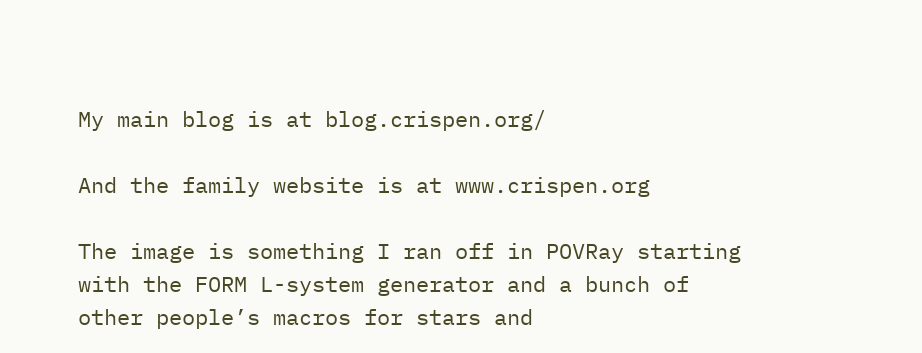My main blog is at blog.crispen.org/

And the family website is at www.crispen.org

The image is something I ran off in POVRay starting with the FORM L-system generator and a bunch of other people’s macros for stars and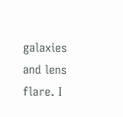galaxies and lens flare. I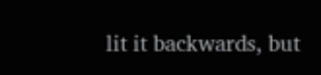lit it backwards, but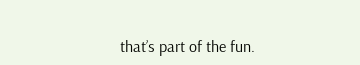that’s part of the fun.